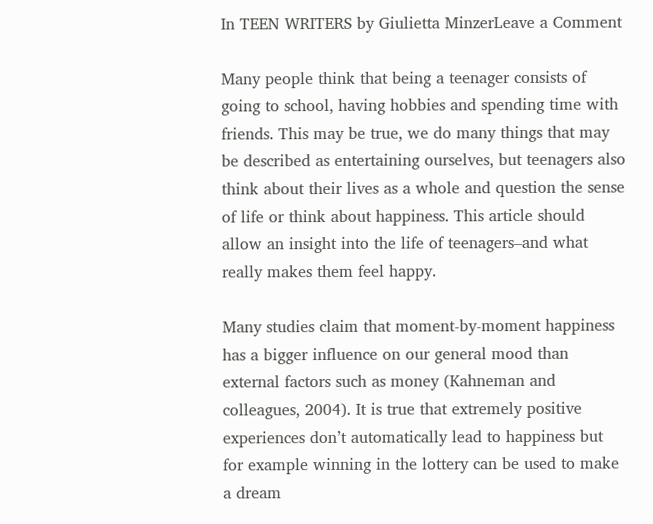In TEEN WRITERS by Giulietta MinzerLeave a Comment

Many people think that being a teenager consists of going to school, having hobbies and spending time with friends. This may be true, we do many things that may be described as entertaining ourselves, but teenagers also think about their lives as a whole and question the sense of life or think about happiness. This article should allow an insight into the life of teenagers–and what really makes them feel happy.

Many studies claim that moment-by-moment happiness has a bigger influence on our general mood than external factors such as money (Kahneman and colleagues, 2004). It is true that extremely positive experiences don’t automatically lead to happiness but for example winning in the lottery can be used to make a dream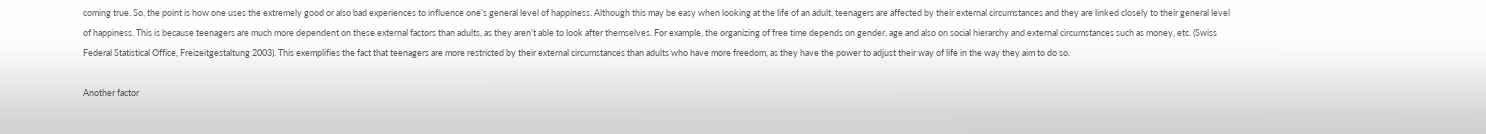coming true. So, the point is how one uses the extremely good or also bad experiences to influence one’s general level of happiness. Although this may be easy when looking at the life of an adult, teenagers are affected by their external circumstances and they are linked closely to their general level of happiness. This is because teenagers are much more dependent on these external factors than adults, as they aren’t able to look after themselves. For example, the organizing of free time depends on gender, age and also on social hierarchy and external circumstances such as money, etc. (Swiss Federal Statistical Office, Freizeitgestaltung 2003). This exemplifies the fact that teenagers are more restricted by their external circumstances than adults who have more freedom, as they have the power to adjust their way of life in the way they aim to do so.

Another factor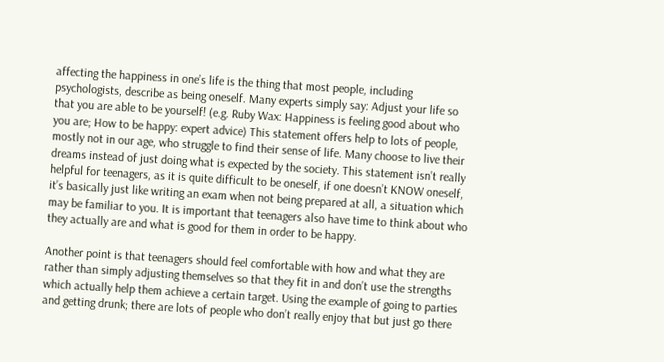affecting the happiness in one’s life is the thing that most people, including psychologists, describe as being oneself. Many experts simply say: Adjust your life so that you are able to be yourself! (e.g. Ruby Wax: Happiness is feeling good about who you are; How to be happy: expert advice) This statement offers help to lots of people, mostly not in our age, who struggle to find their sense of life. Many choose to live their dreams instead of just doing what is expected by the society. This statement isn’t really helpful for teenagers, as it is quite difficult to be oneself, if one doesn’t KNOW oneself, it’s basically just like writing an exam when not being prepared at all, a situation which may be familiar to you. It is important that teenagers also have time to think about who they actually are and what is good for them in order to be happy.

Another point is that teenagers should feel comfortable with how and what they are rather than simply adjusting themselves so that they fit in and don’t use the strengths which actually help them achieve a certain target. Using the example of going to parties and getting drunk; there are lots of people who don’t really enjoy that but just go there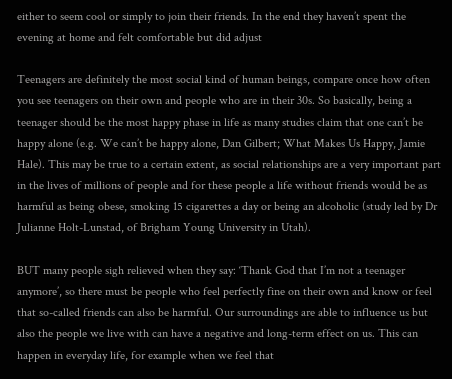either to seem cool or simply to join their friends. In the end they haven’t spent the evening at home and felt comfortable but did adjust

Teenagers are definitely the most social kind of human beings, compare once how often you see teenagers on their own and people who are in their 30s. So basically, being a teenager should be the most happy phase in life as many studies claim that one can’t be happy alone (e.g. We can’t be happy alone, Dan Gilbert; What Makes Us Happy, Jamie Hale). This may be true to a certain extent, as social relationships are a very important part in the lives of millions of people and for these people a life without friends would be as harmful as being obese, smoking 15 cigarettes a day or being an alcoholic (study led by Dr Julianne Holt-Lunstad, of Brigham Young University in Utah).

BUT many people sigh relieved when they say: ‘Thank God that I’m not a teenager anymore’, so there must be people who feel perfectly fine on their own and know or feel that so-called friends can also be harmful. Our surroundings are able to influence us but also the people we live with can have a negative and long-term effect on us. This can happen in everyday life, for example when we feel that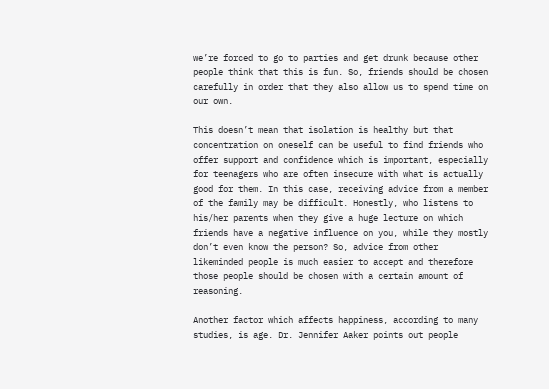we’re forced to go to parties and get drunk because other people think that this is fun. So, friends should be chosen carefully in order that they also allow us to spend time on our own.

This doesn’t mean that isolation is healthy but that concentration on oneself can be useful to find friends who offer support and confidence which is important, especially for teenagers who are often insecure with what is actually good for them. In this case, receiving advice from a member of the family may be difficult. Honestly, who listens to his/her parents when they give a huge lecture on which friends have a negative influence on you, while they mostly don’t even know the person? So, advice from other likeminded people is much easier to accept and therefore those people should be chosen with a certain amount of reasoning.

Another factor which affects happiness, according to many studies, is age. Dr. Jennifer Aaker points out people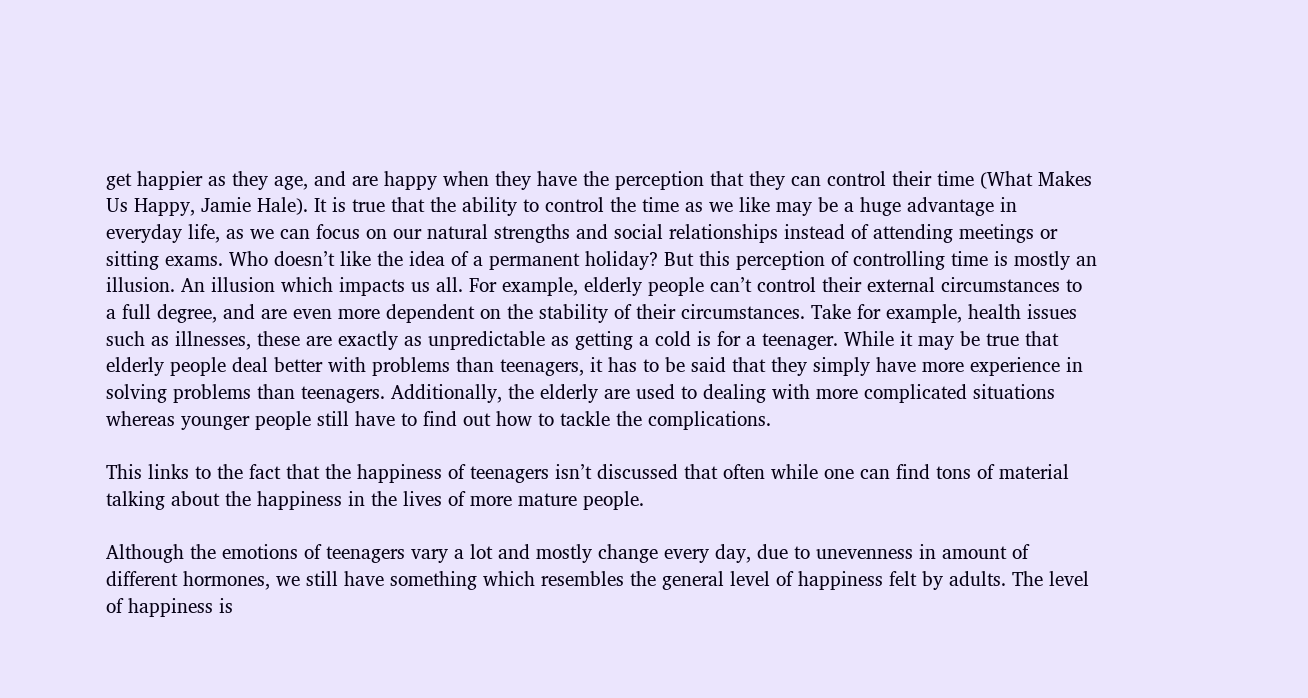get happier as they age, and are happy when they have the perception that they can control their time (What Makes Us Happy, Jamie Hale). It is true that the ability to control the time as we like may be a huge advantage in everyday life, as we can focus on our natural strengths and social relationships instead of attending meetings or sitting exams. Who doesn’t like the idea of a permanent holiday? But this perception of controlling time is mostly an illusion. An illusion which impacts us all. For example, elderly people can’t control their external circumstances to a full degree, and are even more dependent on the stability of their circumstances. Take for example, health issues such as illnesses, these are exactly as unpredictable as getting a cold is for a teenager. While it may be true that elderly people deal better with problems than teenagers, it has to be said that they simply have more experience in solving problems than teenagers. Additionally, the elderly are used to dealing with more complicated situations whereas younger people still have to find out how to tackle the complications.

This links to the fact that the happiness of teenagers isn’t discussed that often while one can find tons of material talking about the happiness in the lives of more mature people.

Although the emotions of teenagers vary a lot and mostly change every day, due to unevenness in amount of different hormones, we still have something which resembles the general level of happiness felt by adults. The level of happiness is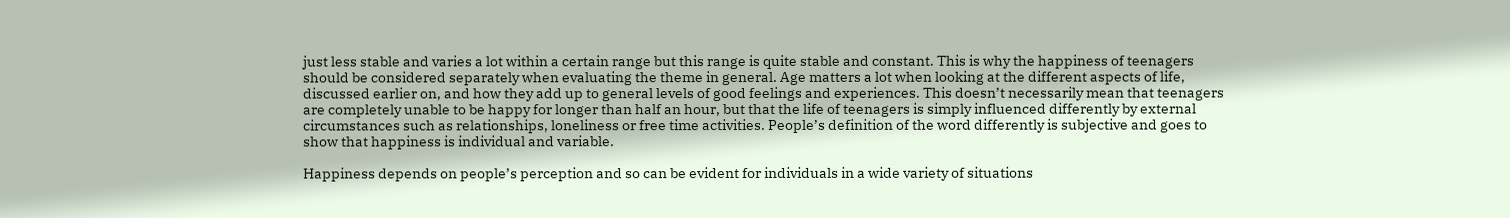just less stable and varies a lot within a certain range but this range is quite stable and constant. This is why the happiness of teenagers should be considered separately when evaluating the theme in general. Age matters a lot when looking at the different aspects of life, discussed earlier on, and how they add up to general levels of good feelings and experiences. This doesn’t necessarily mean that teenagers are completely unable to be happy for longer than half an hour, but that the life of teenagers is simply influenced differently by external circumstances such as relationships, loneliness or free time activities. People’s definition of the word differently is subjective and goes to show that happiness is individual and variable.

Happiness depends on people’s perception and so can be evident for individuals in a wide variety of situations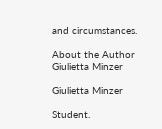and circumstances.

About the Author
Giulietta Minzer

Giulietta Minzer

Student.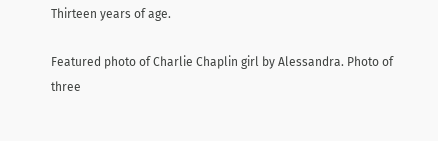Thirteen years of age.

Featured photo of Charlie Chaplin girl by Alessandra. Photo of three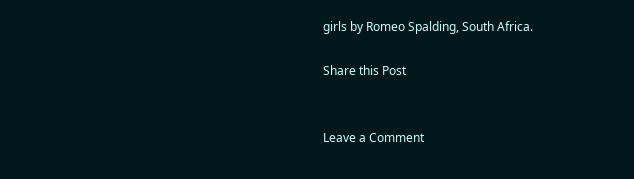girls by Romeo Spalding, South Africa.

Share this Post


Leave a Comment